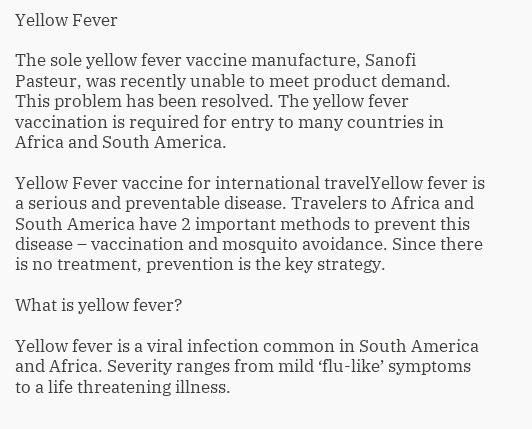Yellow Fever

The sole yellow fever vaccine manufacture, Sanofi Pasteur, was recently unable to meet product demand. This problem has been resolved. The yellow fever vaccination is required for entry to many countries in Africa and South America.

Yellow Fever vaccine for international travelYellow fever is a serious and preventable disease. Travelers to Africa and South America have 2 important methods to prevent this disease – vaccination and mosquito avoidance. Since there is no treatment, prevention is the key strategy.

What is yellow fever?

Yellow fever is a viral infection common in South America and Africa. Severity ranges from mild ‘flu-like’ symptoms to a life threatening illness.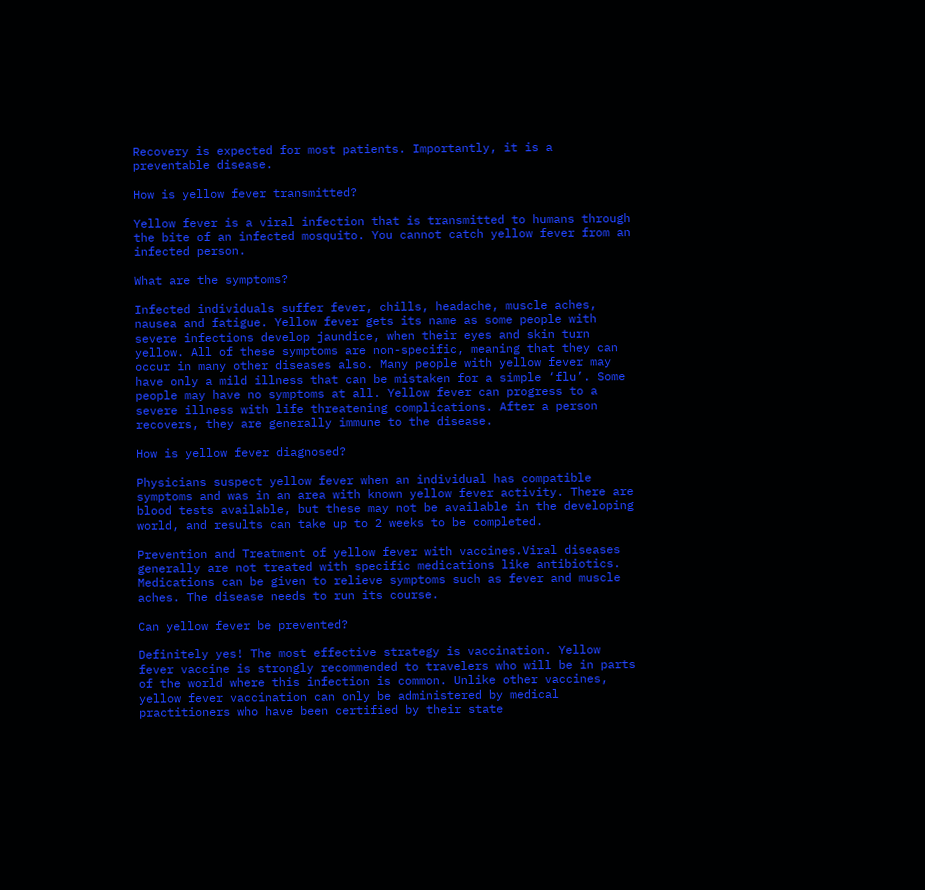Recovery is expected for most patients. Importantly, it is a preventable disease.

How is yellow fever transmitted?

Yellow fever is a viral infection that is transmitted to humans through the bite of an infected mosquito. You cannot catch yellow fever from an infected person.

What are the symptoms?

Infected individuals suffer fever, chills, headache, muscle aches, nausea and fatigue. Yellow fever gets its name as some people with severe infections develop jaundice, when their eyes and skin turn yellow. All of these symptoms are non-specific, meaning that they can occur in many other diseases also. Many people with yellow fever may have only a mild illness that can be mistaken for a simple ‘flu’. Some people may have no symptoms at all. Yellow fever can progress to a severe illness with life threatening complications. After a person recovers, they are generally immune to the disease.

How is yellow fever diagnosed?

Physicians suspect yellow fever when an individual has compatible symptoms and was in an area with known yellow fever activity. There are blood tests available, but these may not be available in the developing world, and results can take up to 2 weeks to be completed.

Prevention and Treatment of yellow fever with vaccines.Viral diseases generally are not treated with specific medications like antibiotics. Medications can be given to relieve symptoms such as fever and muscle aches. The disease needs to run its course.

Can yellow fever be prevented?

Definitely yes! The most effective strategy is vaccination. Yellow fever vaccine is strongly recommended to travelers who will be in parts of the world where this infection is common. Unlike other vaccines, yellow fever vaccination can only be administered by medical practitioners who have been certified by their state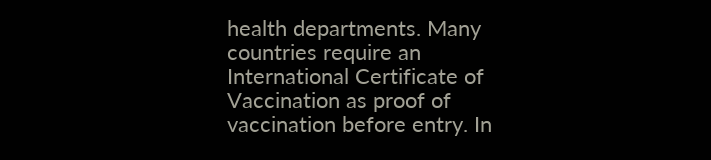health departments. Many countries require an International Certificate of Vaccination as proof of vaccination before entry. In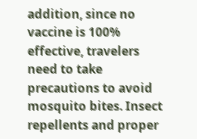addition, since no vaccine is 100% effective, travelers need to take precautions to avoid mosquito bites. Insect repellents and proper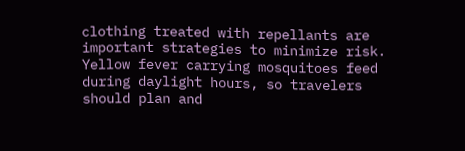clothing treated with repellants are important strategies to minimize risk. Yellow fever carrying mosquitoes feed during daylight hours, so travelers should plan and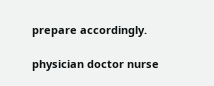prepare accordingly.

physician doctor nurse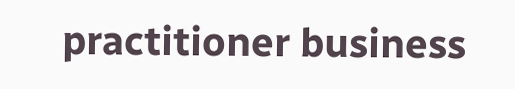practitioner business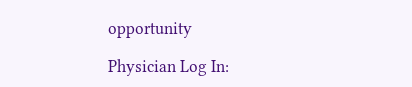opportunity

Physician Log In: